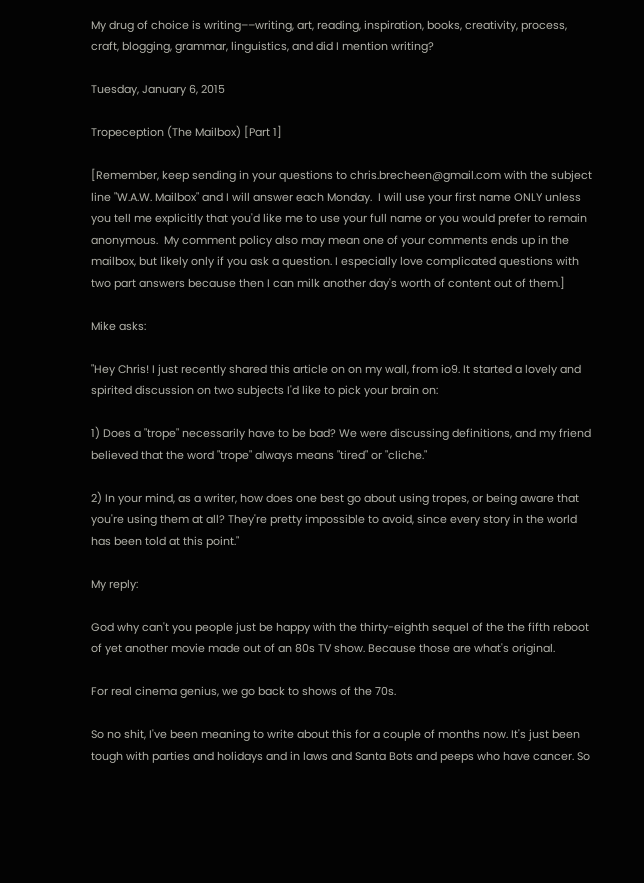My drug of choice is writing––writing, art, reading, inspiration, books, creativity, process, craft, blogging, grammar, linguistics, and did I mention writing?

Tuesday, January 6, 2015

Tropeception (The Mailbox) [Part 1]

[Remember, keep sending in your questions to chris.brecheen@gmail.com with the subject line "W.A.W. Mailbox" and I will answer each Monday.  I will use your first name ONLY unless you tell me explicitly that you'd like me to use your full name or you would prefer to remain anonymous.  My comment policy also may mean one of your comments ends up in the mailbox, but likely only if you ask a question. I especially love complicated questions with two part answers because then I can milk another day's worth of content out of them.]

Mike asks:

"Hey Chris! I just recently shared this article on on my wall, from io9. It started a lovely and spirited discussion on two subjects I'd like to pick your brain on:

1) Does a "trope" necessarily have to be bad? We were discussing definitions, and my friend believed that the word "trope" always means "tired" or "cliche."

2) In your mind, as a writer, how does one best go about using tropes, or being aware that you're using them at all? They're pretty impossible to avoid, since every story in the world has been told at this point."

My reply:

God why can't you people just be happy with the thirty-eighth sequel of the the fifth reboot of yet another movie made out of an 80s TV show. Because those are what's original.

For real cinema genius, we go back to shows of the 70s.

So no shit, I've been meaning to write about this for a couple of months now. It's just been tough with parties and holidays and in laws and Santa Bots and peeps who have cancer. So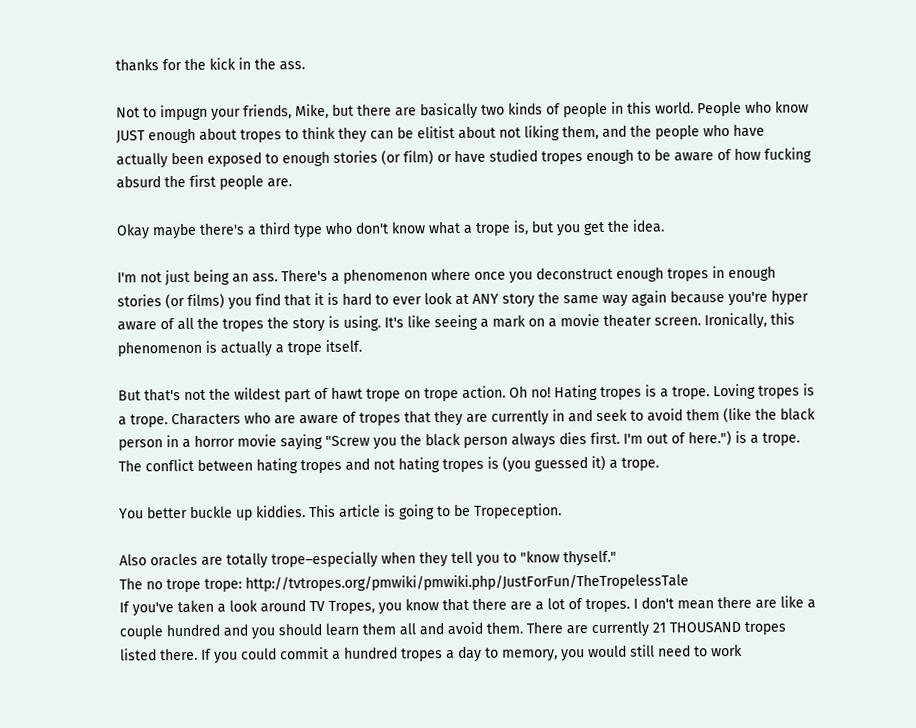thanks for the kick in the ass.

Not to impugn your friends, Mike, but there are basically two kinds of people in this world. People who know JUST enough about tropes to think they can be elitist about not liking them, and the people who have actually been exposed to enough stories (or film) or have studied tropes enough to be aware of how fucking absurd the first people are.

Okay maybe there's a third type who don't know what a trope is, but you get the idea.

I'm not just being an ass. There's a phenomenon where once you deconstruct enough tropes in enough stories (or films) you find that it is hard to ever look at ANY story the same way again because you're hyper aware of all the tropes the story is using. It's like seeing a mark on a movie theater screen. Ironically, this phenomenon is actually a trope itself.

But that's not the wildest part of hawt trope on trope action. Oh no! Hating tropes is a trope. Loving tropes is a trope. Characters who are aware of tropes that they are currently in and seek to avoid them (like the black person in a horror movie saying "Screw you the black person always dies first. I'm out of here.") is a trope. The conflict between hating tropes and not hating tropes is (you guessed it) a trope.

You better buckle up kiddies. This article is going to be Tropeception.

Also oracles are totally trope–especially when they tell you to "know thyself."
The no trope trope: http://tvtropes.org/pmwiki/pmwiki.php/JustForFun/TheTropelessTale
If you've taken a look around TV Tropes, you know that there are a lot of tropes. I don't mean there are like a couple hundred and you should learn them all and avoid them. There are currently 21 THOUSAND tropes listed there. If you could commit a hundred tropes a day to memory, you would still need to work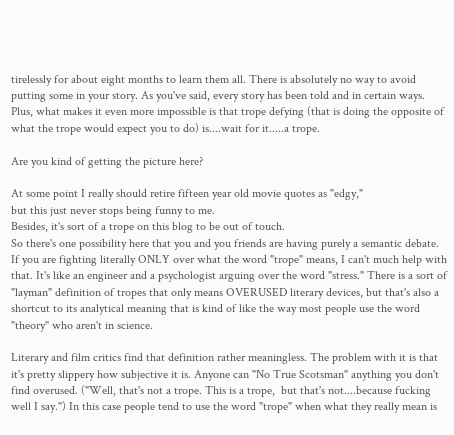tirelessly for about eight months to learn them all. There is absolutely no way to avoid putting some in your story. As you've said, every story has been told and in certain ways. Plus, what makes it even more impossible is that trope defying (that is doing the opposite of what the trope would expect you to do) is....wait for it.....a trope.

Are you kind of getting the picture here?

At some point I really should retire fifteen year old movie quotes as "edgy,"
but this just never stops being funny to me.
Besides, it's sort of a trope on this blog to be out of touch.
So there's one possibility here that you and you friends are having purely a semantic debate. If you are fighting literally ONLY over what the word "trope" means, I can't much help with that. It's like an engineer and a psychologist arguing over the word "stress." There is a sort of "layman" definition of tropes that only means OVERUSED literary devices, but that's also a shortcut to its analytical meaning that is kind of like the way most people use the word "theory" who aren't in science.

Literary and film critics find that definition rather meaningless. The problem with it is that it's pretty slippery how subjective it is. Anyone can "No True Scotsman" anything you don't find overused. ("Well, that's not a trope. This is a trope,  but that's not....because fucking well I say.") In this case people tend to use the word "trope" when what they really mean is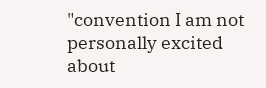"convention I am not personally excited about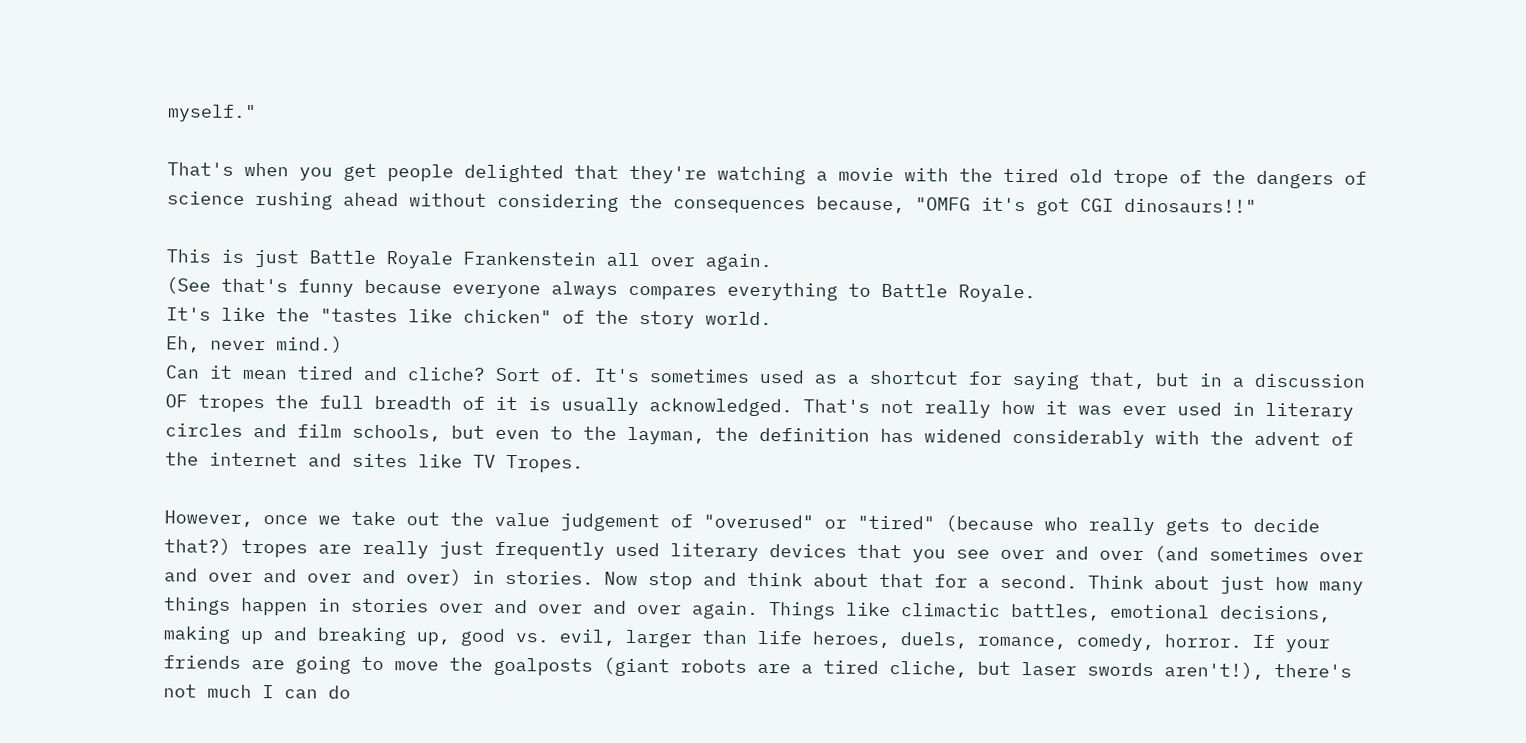myself."

That's when you get people delighted that they're watching a movie with the tired old trope of the dangers of science rushing ahead without considering the consequences because, "OMFG it's got CGI dinosaurs!!"

This is just Battle Royale Frankenstein all over again.
(See that's funny because everyone always compares everything to Battle Royale.
It's like the "tastes like chicken" of the story world.
Eh, never mind.)
Can it mean tired and cliche? Sort of. It's sometimes used as a shortcut for saying that, but in a discussion OF tropes the full breadth of it is usually acknowledged. That's not really how it was ever used in literary circles and film schools, but even to the layman, the definition has widened considerably with the advent of the internet and sites like TV Tropes.

However, once we take out the value judgement of "overused" or "tired" (because who really gets to decide that?) tropes are really just frequently used literary devices that you see over and over (and sometimes over and over and over and over) in stories. Now stop and think about that for a second. Think about just how many things happen in stories over and over and over again. Things like climactic battles, emotional decisions, making up and breaking up, good vs. evil, larger than life heroes, duels, romance, comedy, horror. If your friends are going to move the goalposts (giant robots are a tired cliche, but laser swords aren't!), there's not much I can do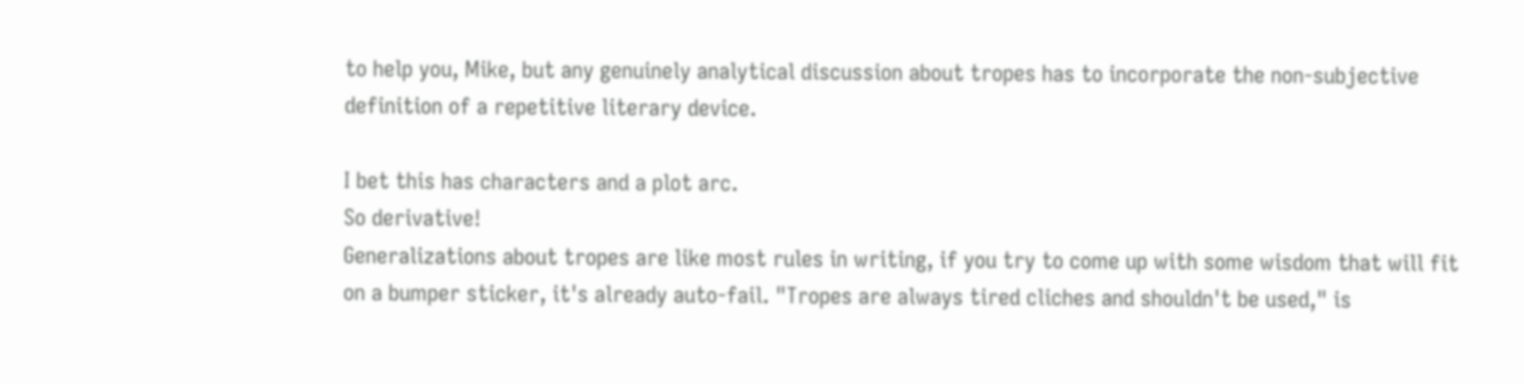to help you, Mike, but any genuinely analytical discussion about tropes has to incorporate the non-subjective definition of a repetitive literary device.

I bet this has characters and a plot arc.
So derivative!
Generalizations about tropes are like most rules in writing, if you try to come up with some wisdom that will fit on a bumper sticker, it's already auto-fail. "Tropes are always tired cliches and shouldn't be used," is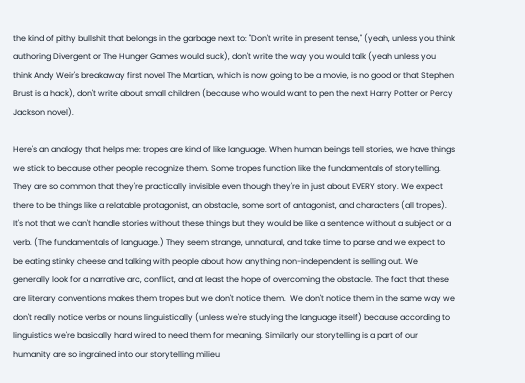the kind of pithy bullshit that belongs in the garbage next to: "Don't write in present tense," (yeah, unless you think authoring Divergent or The Hunger Games would suck), don't write the way you would talk (yeah unless you think Andy Weir's breakaway first novel The Martian, which is now going to be a movie, is no good or that Stephen Brust is a hack), don't write about small children (because who would want to pen the next Harry Potter or Percy Jackson novel).

Here's an analogy that helps me: tropes are kind of like language. When human beings tell stories, we have things we stick to because other people recognize them. Some tropes function like the fundamentals of storytelling. They are so common that they're practically invisible even though they're in just about EVERY story. We expect there to be things like a relatable protagonist, an obstacle, some sort of antagonist, and characters (all tropes). It's not that we can't handle stories without these things but they would be like a sentence without a subject or a verb. (The fundamentals of language.) They seem strange, unnatural, and take time to parse and we expect to be eating stinky cheese and talking with people about how anything non-independent is selling out. We generally look for a narrative arc, conflict, and at least the hope of overcoming the obstacle. The fact that these are literary conventions makes them tropes but we don't notice them.  We don't notice them in the same way we don't really notice verbs or nouns linguistically (unless we're studying the language itself) because according to linguistics we're basically hard wired to need them for meaning. Similarly our storytelling is a part of our humanity are so ingrained into our storytelling milieu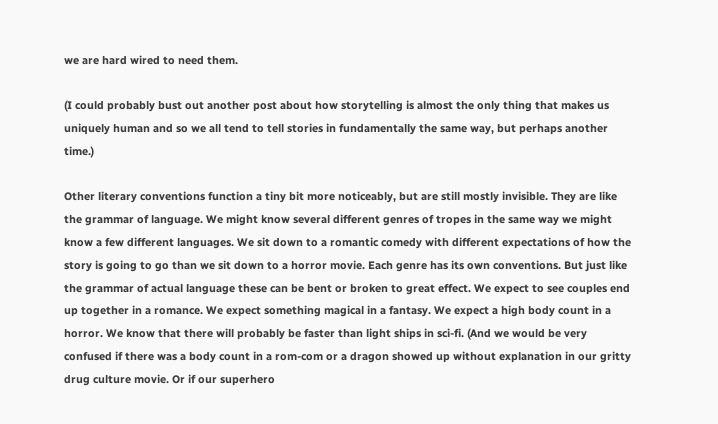we are hard wired to need them.

(I could probably bust out another post about how storytelling is almost the only thing that makes us uniquely human and so we all tend to tell stories in fundamentally the same way, but perhaps another time.)

Other literary conventions function a tiny bit more noticeably, but are still mostly invisible. They are like the grammar of language. We might know several different genres of tropes in the same way we might know a few different languages. We sit down to a romantic comedy with different expectations of how the story is going to go than we sit down to a horror movie. Each genre has its own conventions. But just like the grammar of actual language these can be bent or broken to great effect. We expect to see couples end up together in a romance. We expect something magical in a fantasy. We expect a high body count in a horror. We know that there will probably be faster than light ships in sci-fi. (And we would be very confused if there was a body count in a rom-com or a dragon showed up without explanation in our gritty drug culture movie. Or if our superhero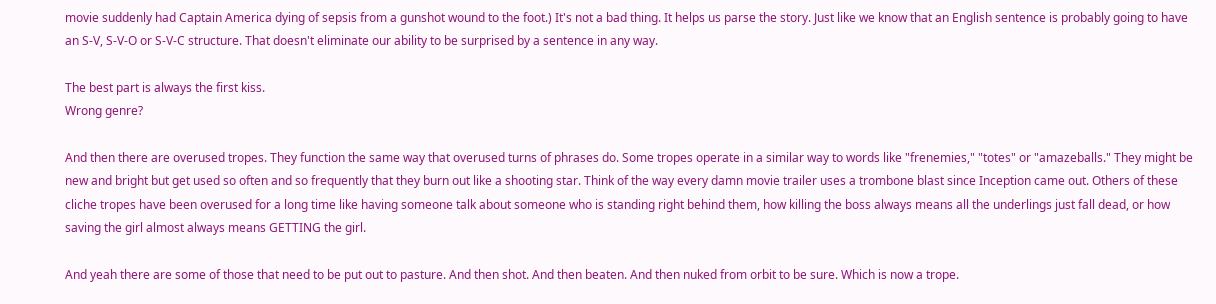movie suddenly had Captain America dying of sepsis from a gunshot wound to the foot.) It's not a bad thing. It helps us parse the story. Just like we know that an English sentence is probably going to have an S-V, S-V-O or S-V-C structure. That doesn't eliminate our ability to be surprised by a sentence in any way.

The best part is always the first kiss.
Wrong genre?

And then there are overused tropes. They function the same way that overused turns of phrases do. Some tropes operate in a similar way to words like "frenemies," "totes" or "amazeballs." They might be new and bright but get used so often and so frequently that they burn out like a shooting star. Think of the way every damn movie trailer uses a trombone blast since Inception came out. Others of these cliche tropes have been overused for a long time like having someone talk about someone who is standing right behind them, how killing the boss always means all the underlings just fall dead, or how saving the girl almost always means GETTING the girl.

And yeah there are some of those that need to be put out to pasture. And then shot. And then beaten. And then nuked from orbit to be sure. Which is now a trope.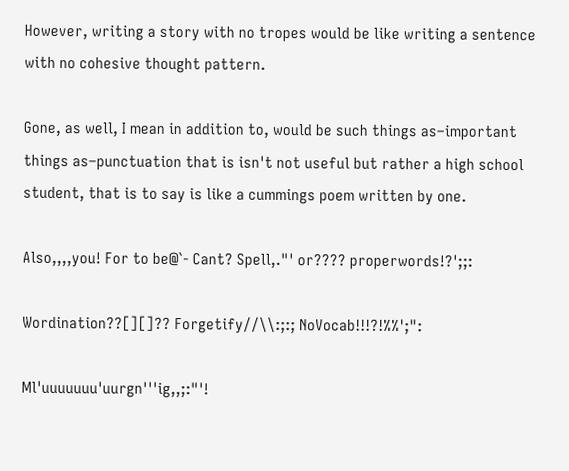However, writing a story with no tropes would be like writing a sentence with no cohesive thought pattern.

Gone, as well, I mean in addition to, would be such things as–important things as–punctuation that is isn't not useful but rather a high school student, that is to say is like a cummings poem written by one.

Also,,,,you! For to be@`- Cant? Spell,."' or???? properwords!?';;:

Wordination??[][]?? Forgetify//\\:;:; NoVocab!!!?!%%';":

Ml'uuuuuuu'uurgn'''ig,,;:"'!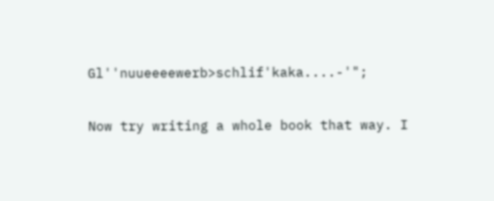Gl''nuueeeewerb>schlif'kaka....-'";

Now try writing a whole book that way. I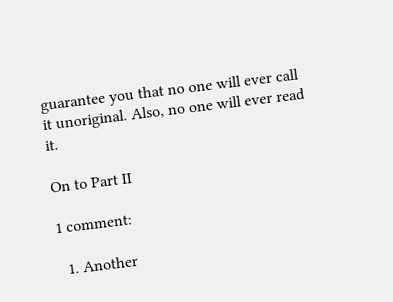guarantee you that no one will ever call it unoriginal. Also, no one will ever read it.

On to Part II

1 comment:

  1. Another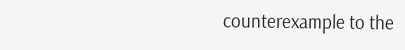counterexample to the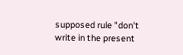supposed rule "don't write in the present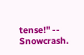tense!" -- Snowcrash.